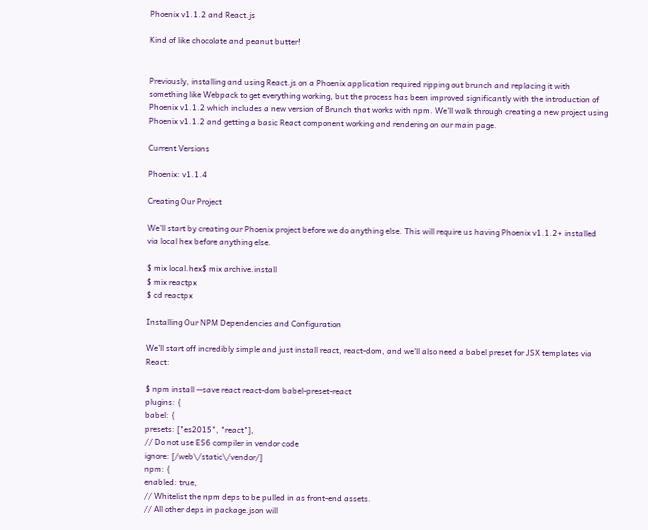Phoenix v1.1.2 and React.js

Kind of like chocolate and peanut butter!


Previously, installing and using React.js on a Phoenix application required ripping out brunch and replacing it with something like Webpack to get everything working, but the process has been improved significantly with the introduction of Phoenix v1.1.2 which includes a new version of Brunch that works with npm. We’ll walk through creating a new project using Phoenix v1.1.2 and getting a basic React component working and rendering on our main page.

Current Versions

Phoenix: v1.1.4

Creating Our Project

We’ll start by creating our Phoenix project before we do anything else. This will require us having Phoenix v1.1.2+ installed via local hex before anything else.

$ mix local.hex$ mix archive.install
$ mix reactpx
$ cd reactpx

Installing Our NPM Dependencies and Configuration

We’ll start off incredibly simple and just install react, react-dom, and we’ll also need a babel preset for JSX templates via React:

$ npm install --save react react-dom babel-preset-react
plugins: {
babel: {
presets: ["es2015", "react"],
// Do not use ES6 compiler in vendor code
ignore: [/web\/static\/vendor/]
npm: {
enabled: true,
// Whitelist the npm deps to be pulled in as front-end assets.
// All other deps in package.json will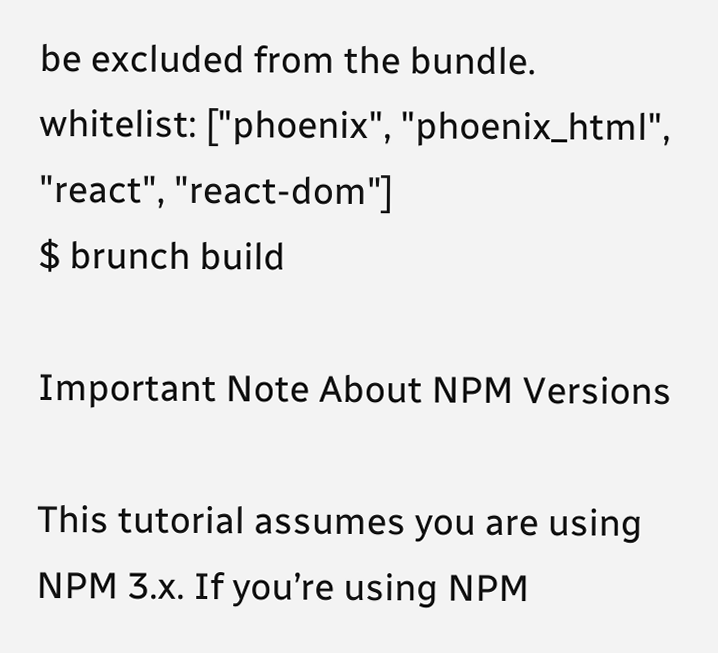be excluded from the bundle.
whitelist: ["phoenix", "phoenix_html", "react", "react-dom"]
$ brunch build

Important Note About NPM Versions

This tutorial assumes you are using NPM 3.x. If you’re using NPM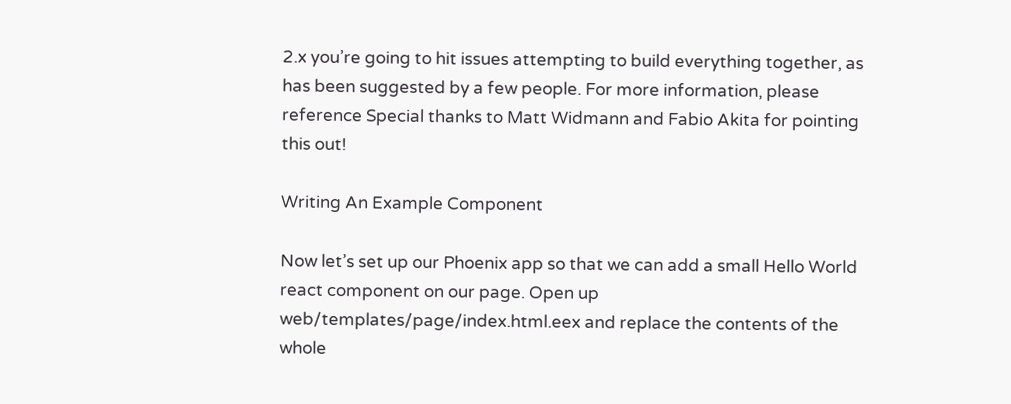2.x you’re going to hit issues attempting to build everything together, as has been suggested by a few people. For more information, please reference Special thanks to Matt Widmann and Fabio Akita for pointing this out!

Writing An Example Component

Now let’s set up our Phoenix app so that we can add a small Hello World react component on our page. Open up web/templates/page/index.html.eex and replace the contents of the whole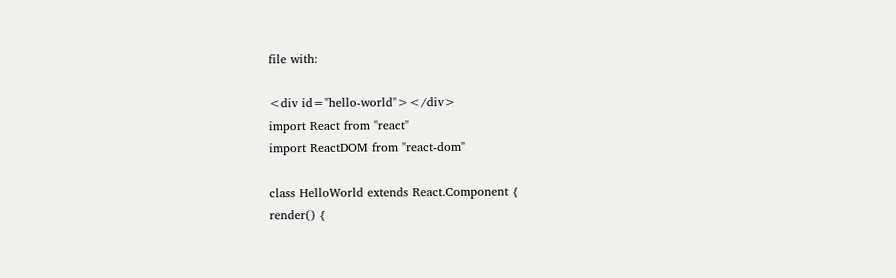file with:

<div id="hello-world"></div>
import React from "react"
import ReactDOM from "react-dom"

class HelloWorld extends React.Component {
render() {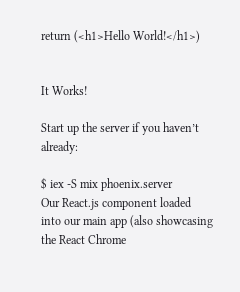return (<h1>Hello World!</h1>)


It Works!

Start up the server if you haven’t already:

$ iex -S mix phoenix.server
Our React.js component loaded into our main app (also showcasing the React Chrome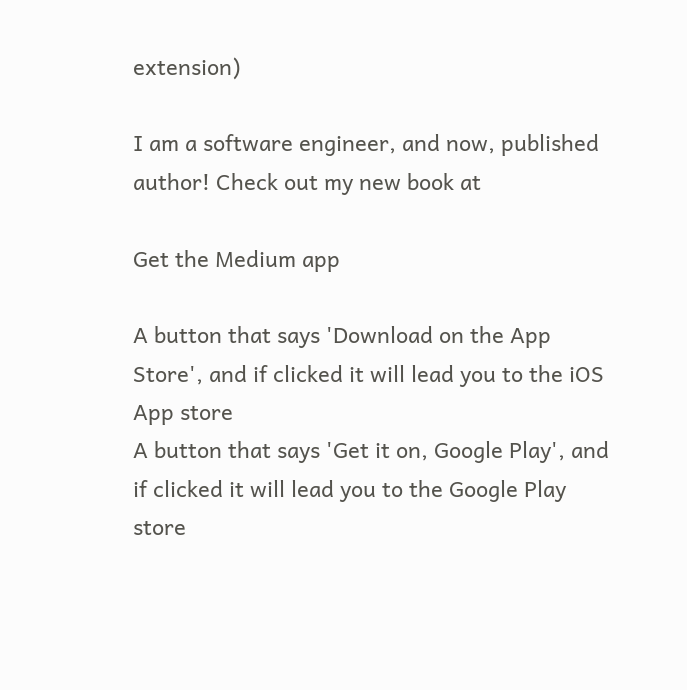extension)

I am a software engineer, and now, published author! Check out my new book at

Get the Medium app

A button that says 'Download on the App Store', and if clicked it will lead you to the iOS App store
A button that says 'Get it on, Google Play', and if clicked it will lead you to the Google Play store